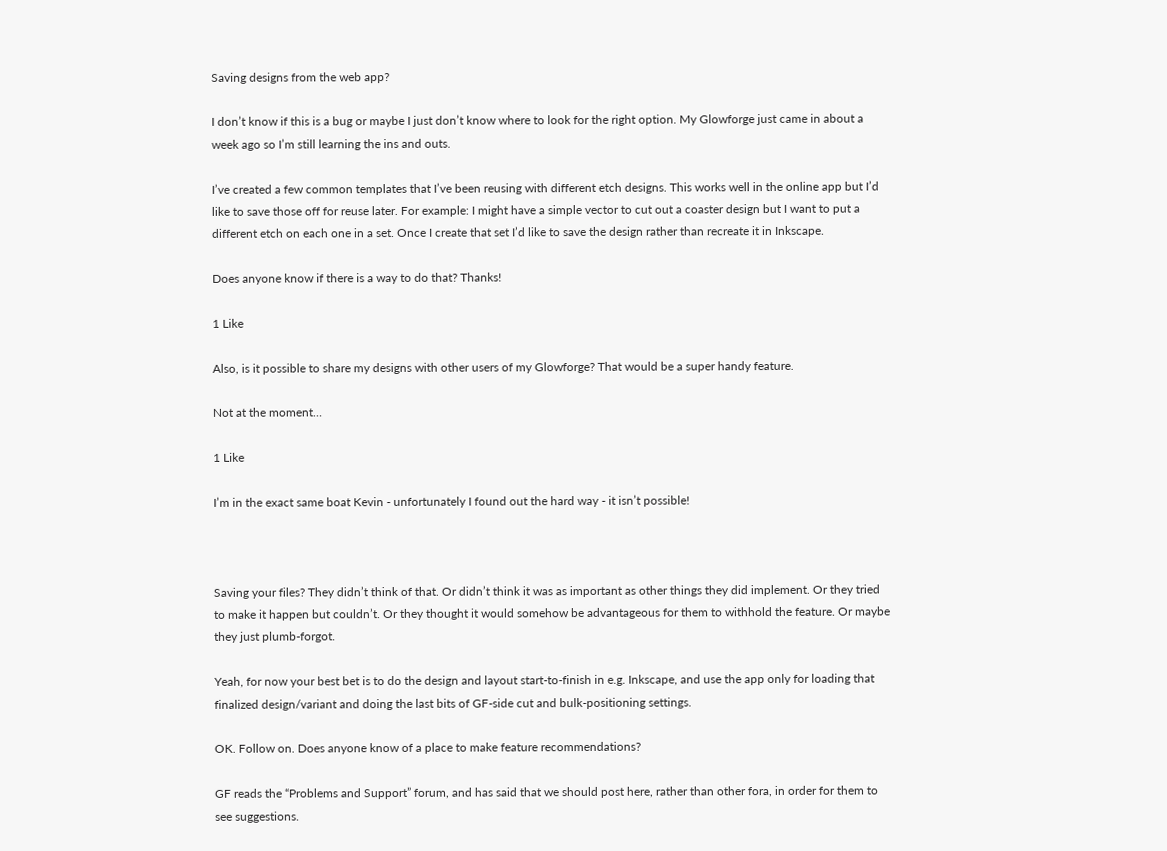Saving designs from the web app?

I don’t know if this is a bug or maybe I just don’t know where to look for the right option. My Glowforge just came in about a week ago so I’m still learning the ins and outs.

I’ve created a few common templates that I’ve been reusing with different etch designs. This works well in the online app but I’d like to save those off for reuse later. For example: I might have a simple vector to cut out a coaster design but I want to put a different etch on each one in a set. Once I create that set I’d like to save the design rather than recreate it in Inkscape.

Does anyone know if there is a way to do that? Thanks!

1 Like

Also, is it possible to share my designs with other users of my Glowforge? That would be a super handy feature.

Not at the moment…

1 Like

I’m in the exact same boat Kevin - unfortunately I found out the hard way - it isn’t possible!



Saving your files? They didn’t think of that. Or didn’t think it was as important as other things they did implement. Or they tried to make it happen but couldn’t. Or they thought it would somehow be advantageous for them to withhold the feature. Or maybe they just plumb-forgot.

Yeah, for now your best bet is to do the design and layout start-to-finish in e.g. Inkscape, and use the app only for loading that finalized design/variant and doing the last bits of GF-side cut and bulk-positioning settings.

OK. Follow on. Does anyone know of a place to make feature recommendations?

GF reads the “Problems and Support” forum, and has said that we should post here, rather than other fora, in order for them to see suggestions.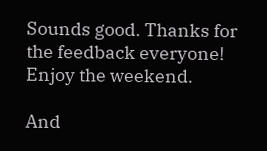Sounds good. Thanks for the feedback everyone! Enjoy the weekend.

And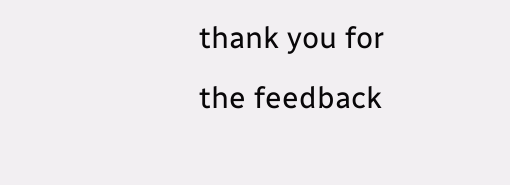thank you for the feedback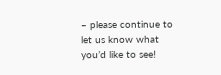– please continue to let us know what you’d like to see!